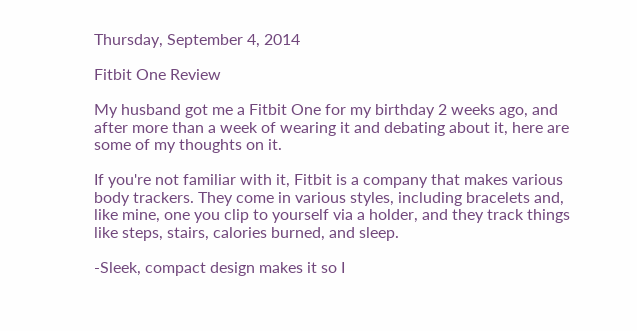Thursday, September 4, 2014

Fitbit One Review

My husband got me a Fitbit One for my birthday 2 weeks ago, and after more than a week of wearing it and debating about it, here are some of my thoughts on it.

If you're not familiar with it, Fitbit is a company that makes various body trackers. They come in various styles, including bracelets and, like mine, one you clip to yourself via a holder, and they track things like steps, stairs, calories burned, and sleep.

-Sleek, compact design makes it so I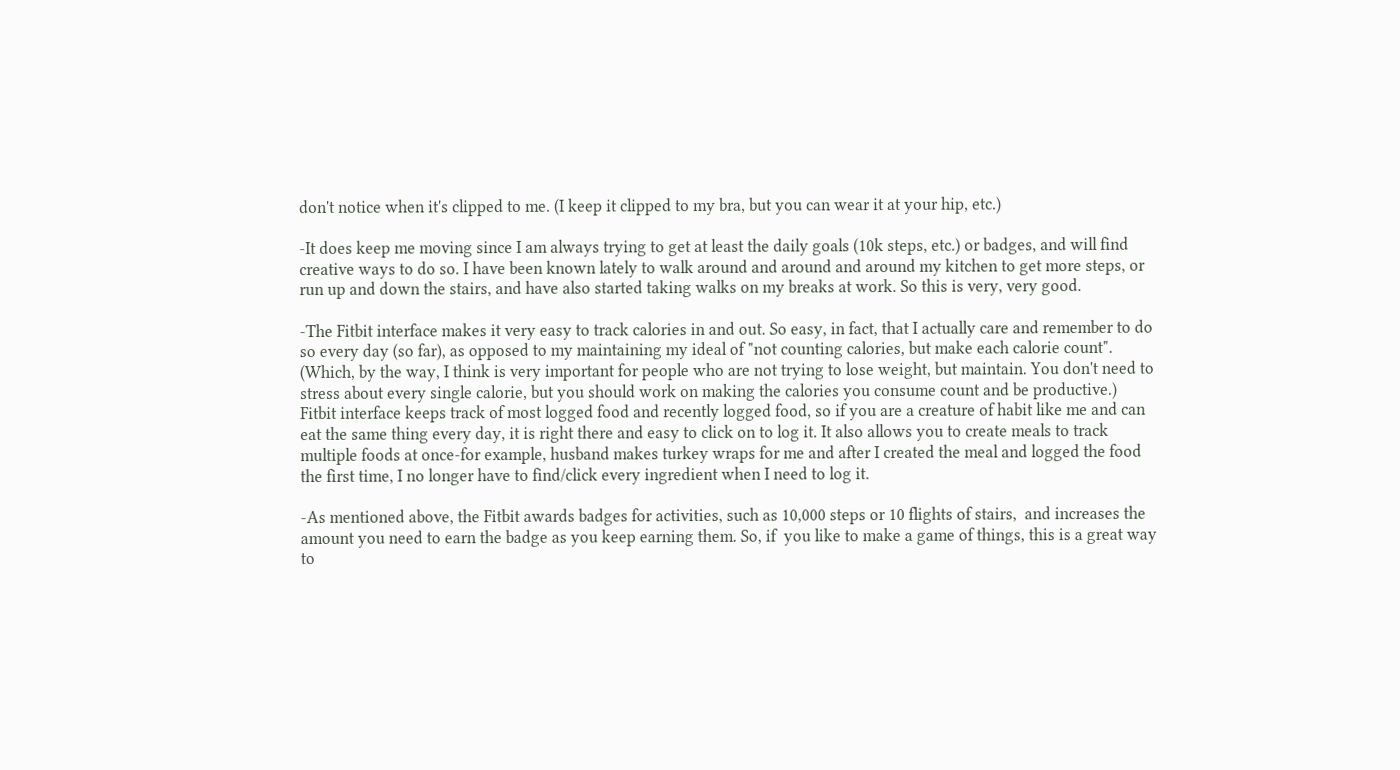don't notice when it's clipped to me. (I keep it clipped to my bra, but you can wear it at your hip, etc.)

-It does keep me moving since I am always trying to get at least the daily goals (10k steps, etc.) or badges, and will find creative ways to do so. I have been known lately to walk around and around and around my kitchen to get more steps, or run up and down the stairs, and have also started taking walks on my breaks at work. So this is very, very good.

-The Fitbit interface makes it very easy to track calories in and out. So easy, in fact, that I actually care and remember to do so every day (so far), as opposed to my maintaining my ideal of "not counting calories, but make each calorie count". (Which, by the way, I think is very important for people who are not trying to lose weight, but maintain. You don't need to stress about every single calorie, but you should work on making the calories you consume count and be productive.) Fitbit interface keeps track of most logged food and recently logged food, so if you are a creature of habit like me and can eat the same thing every day, it is right there and easy to click on to log it. It also allows you to create meals to track multiple foods at once-for example, husband makes turkey wraps for me and after I created the meal and logged the food the first time, I no longer have to find/click every ingredient when I need to log it.

-As mentioned above, the Fitbit awards badges for activities, such as 10,000 steps or 10 flights of stairs,  and increases the amount you need to earn the badge as you keep earning them. So, if  you like to make a game of things, this is a great way to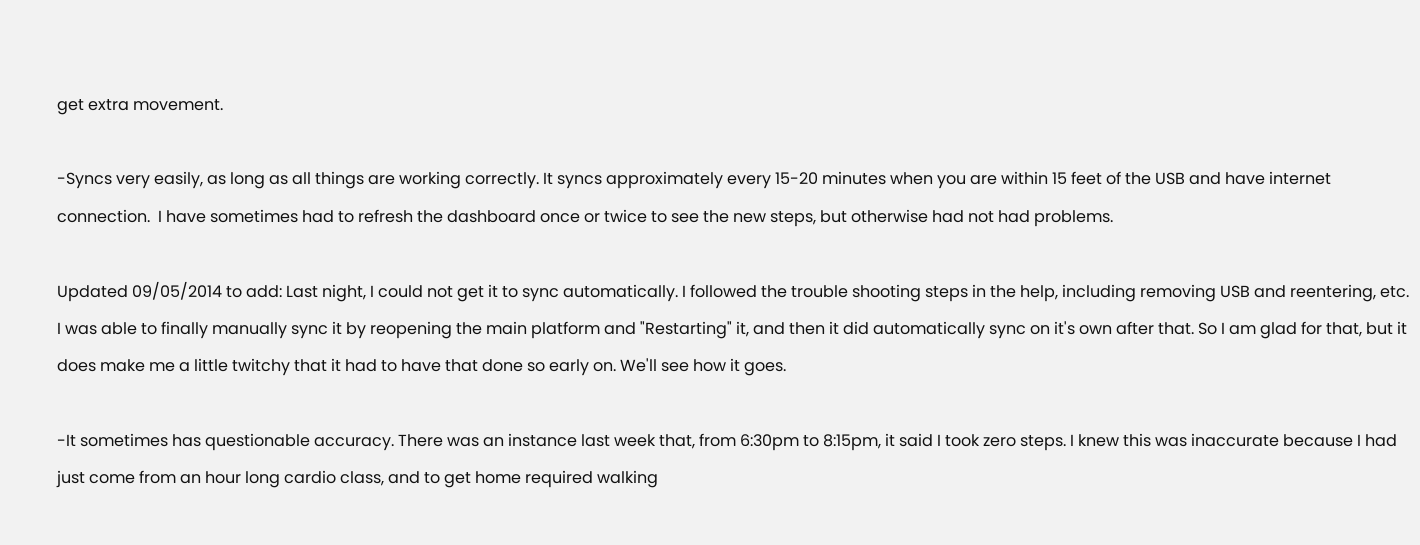get extra movement.

-Syncs very easily, as long as all things are working correctly. It syncs approximately every 15-20 minutes when you are within 15 feet of the USB and have internet connection.  I have sometimes had to refresh the dashboard once or twice to see the new steps, but otherwise had not had problems.

Updated 09/05/2014 to add: Last night, I could not get it to sync automatically. I followed the trouble shooting steps in the help, including removing USB and reentering, etc. I was able to finally manually sync it by reopening the main platform and "Restarting" it, and then it did automatically sync on it's own after that. So I am glad for that, but it does make me a little twitchy that it had to have that done so early on. We'll see how it goes.

-It sometimes has questionable accuracy. There was an instance last week that, from 6:30pm to 8:15pm, it said I took zero steps. I knew this was inaccurate because I had just come from an hour long cardio class, and to get home required walking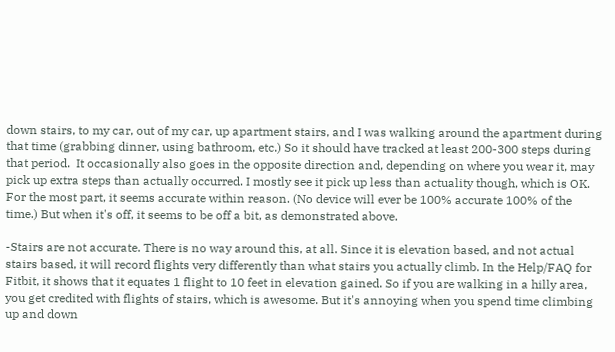down stairs, to my car, out of my car, up apartment stairs, and I was walking around the apartment during that time (grabbing dinner, using bathroom, etc.) So it should have tracked at least 200-300 steps during that period.  It occasionally also goes in the opposite direction and, depending on where you wear it, may pick up extra steps than actually occurred. I mostly see it pick up less than actuality though, which is OK.  For the most part, it seems accurate within reason. (No device will ever be 100% accurate 100% of the time.) But when it's off, it seems to be off a bit, as demonstrated above.

-Stairs are not accurate. There is no way around this, at all. Since it is elevation based, and not actual stairs based, it will record flights very differently than what stairs you actually climb. In the Help/FAQ for Fitbit, it shows that it equates 1 flight to 10 feet in elevation gained. So if you are walking in a hilly area, you get credited with flights of stairs, which is awesome. But it's annoying when you spend time climbing up and down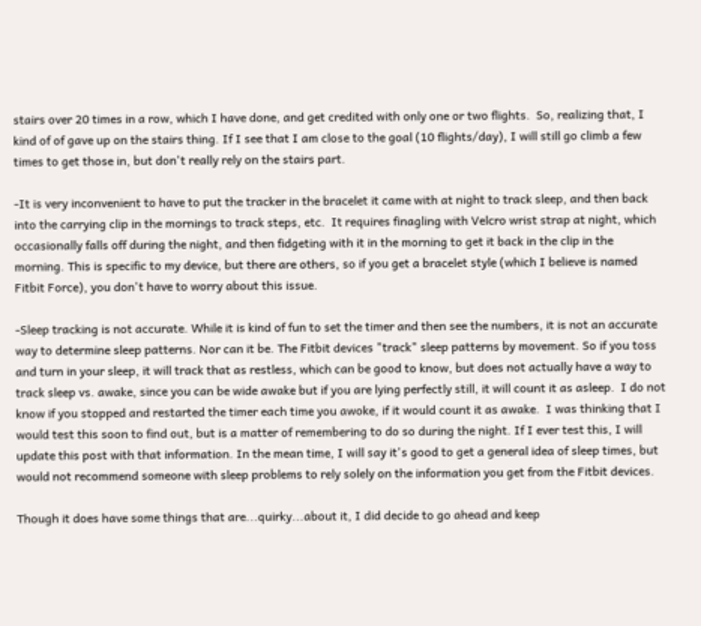stairs over 20 times in a row, which I have done, and get credited with only one or two flights.  So, realizing that, I kind of of gave up on the stairs thing. If I see that I am close to the goal (10 flights/day), I will still go climb a few times to get those in, but don't really rely on the stairs part.

-It is very inconvenient to have to put the tracker in the bracelet it came with at night to track sleep, and then back into the carrying clip in the mornings to track steps, etc.  It requires finagling with Velcro wrist strap at night, which occasionally falls off during the night, and then fidgeting with it in the morning to get it back in the clip in the morning. This is specific to my device, but there are others, so if you get a bracelet style (which I believe is named Fitbit Force), you don't have to worry about this issue.

-Sleep tracking is not accurate. While it is kind of fun to set the timer and then see the numbers, it is not an accurate way to determine sleep patterns. Nor can it be. The Fitbit devices "track" sleep patterns by movement. So if you toss and turn in your sleep, it will track that as restless, which can be good to know, but does not actually have a way to track sleep vs. awake, since you can be wide awake but if you are lying perfectly still, it will count it as asleep.  I do not know if you stopped and restarted the timer each time you awoke, if it would count it as awake.  I was thinking that I would test this soon to find out, but is a matter of remembering to do so during the night. If I ever test this, I will update this post with that information. In the mean time, I will say it's good to get a general idea of sleep times, but would not recommend someone with sleep problems to rely solely on the information you get from the Fitbit devices.

Though it does have some things that are...quirky...about it, I did decide to go ahead and keep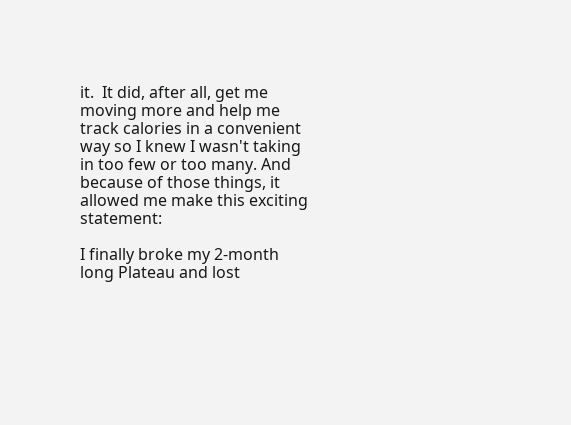it.  It did, after all, get me moving more and help me track calories in a convenient way so I knew I wasn't taking in too few or too many. And because of those things, it allowed me make this exciting statement:

I finally broke my 2-month long Plateau and lost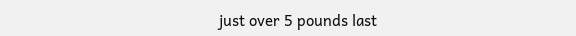just over 5 pounds last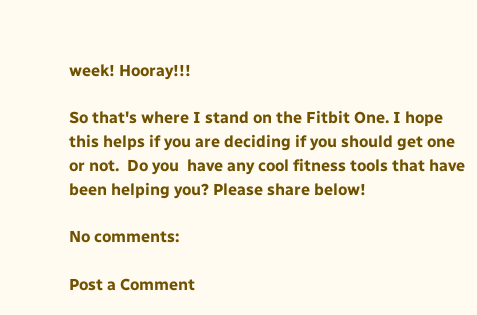week! Hooray!!!

So that's where I stand on the Fitbit One. I hope this helps if you are deciding if you should get one or not.  Do you  have any cool fitness tools that have been helping you? Please share below!

No comments:

Post a Comment